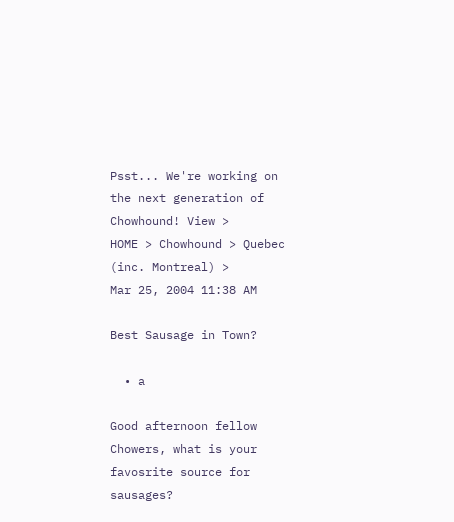Psst... We're working on the next generation of Chowhound! View >
HOME > Chowhound > Quebec (inc. Montreal) >
Mar 25, 2004 11:38 AM

Best Sausage in Town?

  • a

Good afternoon fellow Chowers, what is your favosrite source for sausages?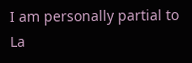I am personally partial to La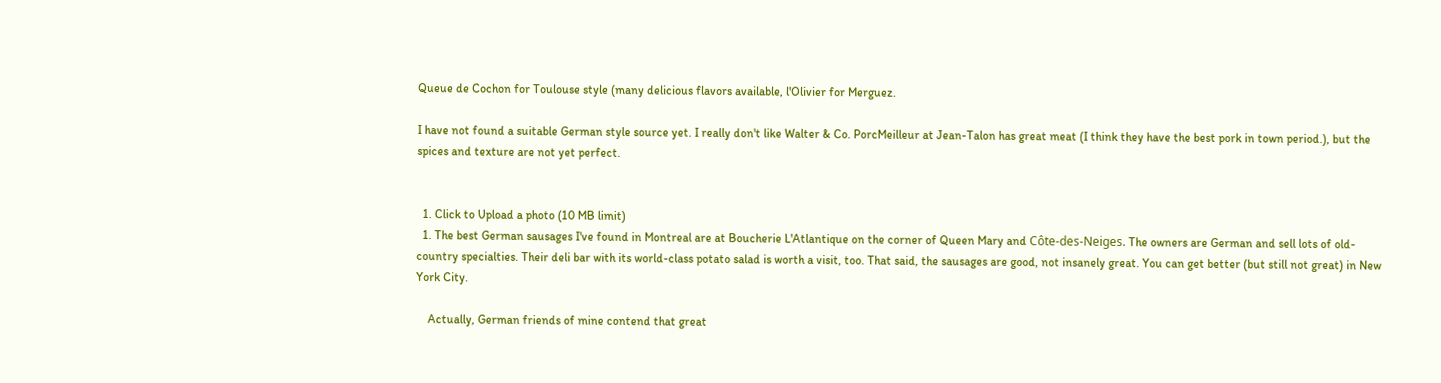Queue de Cochon for Toulouse style (many delicious flavors available, l'Olivier for Merguez.

I have not found a suitable German style source yet. I really don't like Walter & Co. PorcMeilleur at Jean-Talon has great meat (I think they have the best pork in town period.), but the spices and texture are not yet perfect.


  1. Click to Upload a photo (10 MB limit)
  1. The best German sausages I've found in Montreal are at Boucherie L'Atlantique on the corner of Queen Mary and Côte-des-Neiges. The owners are German and sell lots of old-country specialties. Their deli bar with its world-class potato salad is worth a visit, too. That said, the sausages are good, not insanely great. You can get better (but still not great) in New York City.

    Actually, German friends of mine contend that great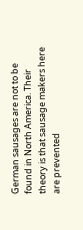German sausages are not to be found in North America. Their theory is that sausage makers here are prevented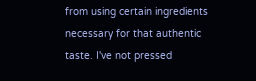from using certain ingredients necessary for that authentic taste. I've not pressed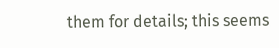them for details; this seems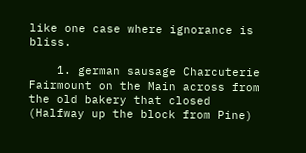like one case where ignorance is bliss.

    1. german sausage Charcuterie Fairmount on the Main across from the old bakery that closed (Halfway up the block from Pine)